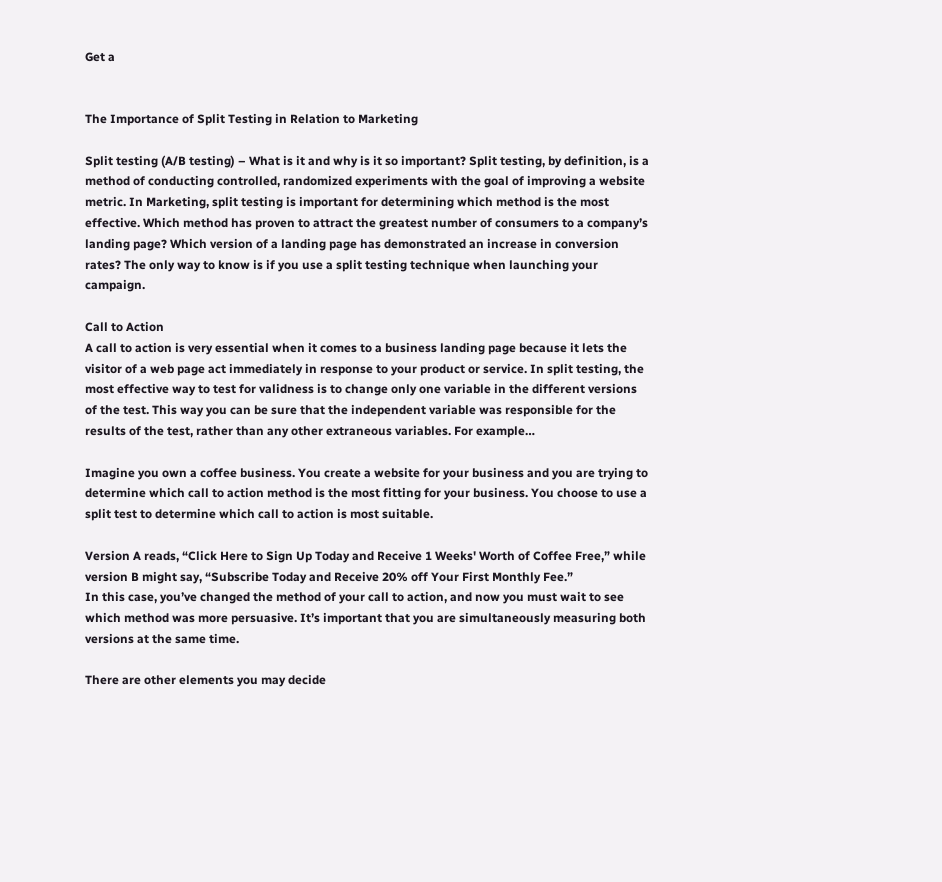Get a


The Importance of Split Testing in Relation to Marketing

Split testing (A/B testing) – What is it and why is it so important? Split testing, by definition, is a method of conducting controlled, randomized experiments with the goal of improving a website metric. In Marketing, split testing is important for determining which method is the most effective. Which method has proven to attract the greatest number of consumers to a company’s landing page? Which version of a landing page has demonstrated an increase in conversion rates? The only way to know is if you use a split testing technique when launching your campaign.

Call to Action
A call to action is very essential when it comes to a business landing page because it lets the visitor of a web page act immediately in response to your product or service. In split testing, the most effective way to test for validness is to change only one variable in the different versions of the test. This way you can be sure that the independent variable was responsible for the results of the test, rather than any other extraneous variables. For example…

Imagine you own a coffee business. You create a website for your business and you are trying to determine which call to action method is the most fitting for your business. You choose to use a split test to determine which call to action is most suitable.

Version A reads, “Click Here to Sign Up Today and Receive 1 Weeks' Worth of Coffee Free,” while version B might say, “Subscribe Today and Receive 20% off Your First Monthly Fee.”
In this case, you’ve changed the method of your call to action, and now you must wait to see which method was more persuasive. It’s important that you are simultaneously measuring both versions at the same time.

There are other elements you may decide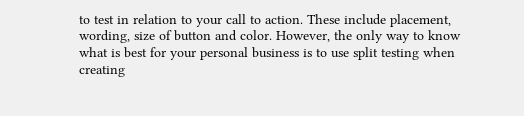to test in relation to your call to action. These include placement, wording, size of button and color. However, the only way to know what is best for your personal business is to use split testing when creating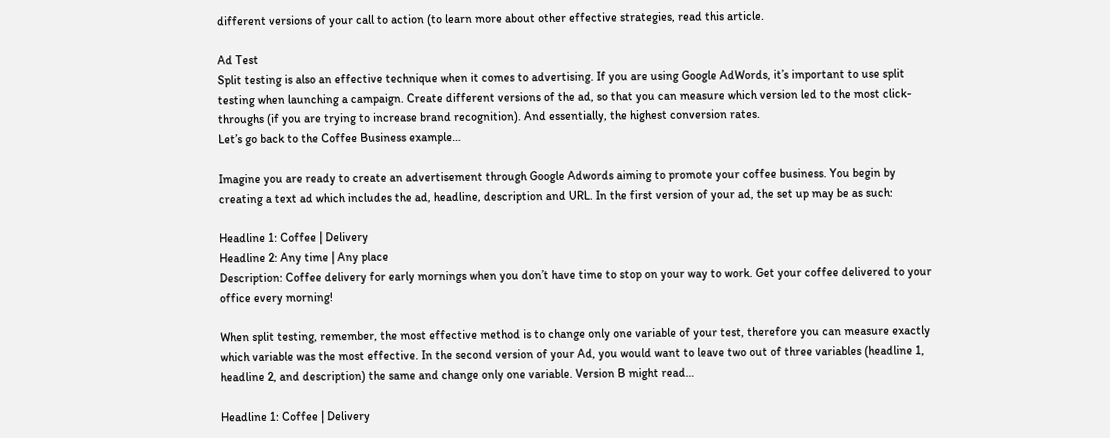different versions of your call to action (to learn more about other effective strategies, read this article.

Ad Test
Split testing is also an effective technique when it comes to advertising. If you are using Google AdWords, it’s important to use split testing when launching a campaign. Create different versions of the ad, so that you can measure which version led to the most click-throughs (if you are trying to increase brand recognition). And essentially, the highest conversion rates.
Let’s go back to the Coffee Business example…

Imagine you are ready to create an advertisement through Google Adwords aiming to promote your coffee business. You begin by creating a text ad which includes the ad, headline, description and URL. In the first version of your ad, the set up may be as such:

Headline 1: Coffee | Delivery
Headline 2: Any time | Any place
Description: Coffee delivery for early mornings when you don’t have time to stop on your way to work. Get your coffee delivered to your office every morning!

When split testing, remember, the most effective method is to change only one variable of your test, therefore you can measure exactly which variable was the most effective. In the second version of your Ad, you would want to leave two out of three variables (headline 1, headline 2, and description) the same and change only one variable. Version B might read…

Headline 1: Coffee | Delivery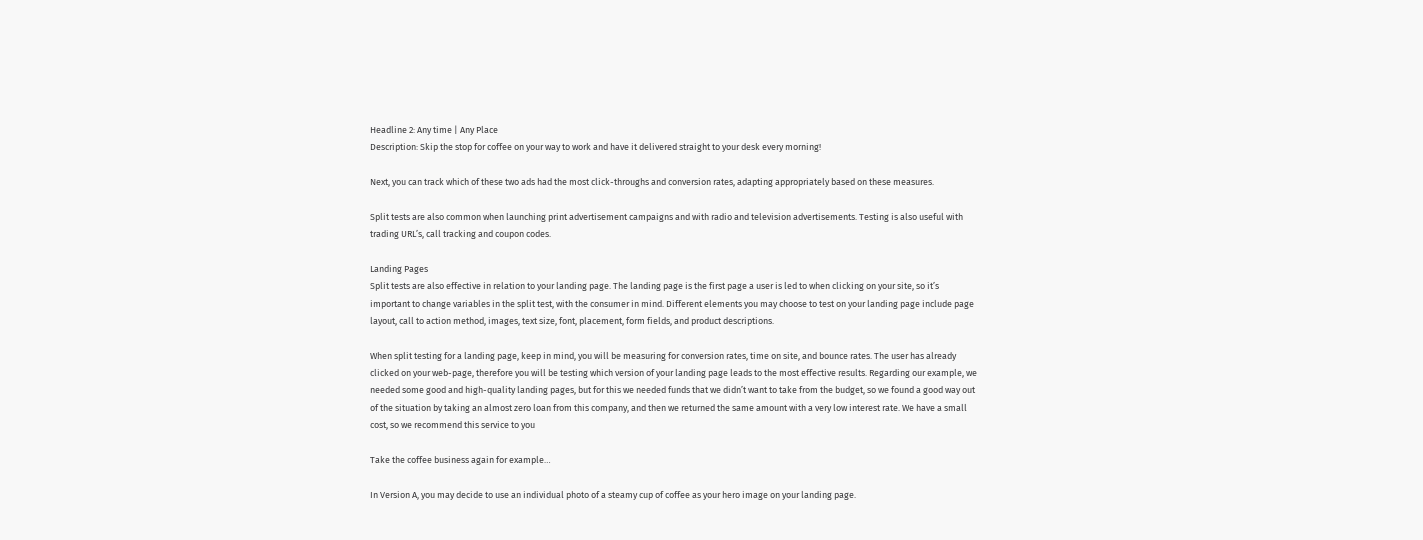Headline 2: Any time | Any Place
Description: Skip the stop for coffee on your way to work and have it delivered straight to your desk every morning!

Next, you can track which of these two ads had the most click-throughs and conversion rates, adapting appropriately based on these measures.

Split tests are also common when launching print advertisement campaigns and with radio and television advertisements. Testing is also useful with trading URL’s, call tracking and coupon codes.

Landing Pages
Split tests are also effective in relation to your landing page. The landing page is the first page a user is led to when clicking on your site, so it’s important to change variables in the split test, with the consumer in mind. Different elements you may choose to test on your landing page include page layout, call to action method, images, text size, font, placement, form fields, and product descriptions.

When split testing for a landing page, keep in mind, you will be measuring for conversion rates, time on site, and bounce rates. The user has already clicked on your web-page, therefore you will be testing which version of your landing page leads to the most effective results. Regarding our example, we needed some good and high-quality landing pages, but for this we needed funds that we didn’t want to take from the budget, so we found a good way out of the situation by taking an almost zero loan from this company, and then we returned the same amount with a very low interest rate. We have a small cost, so we recommend this service to you

Take the coffee business again for example…

In Version A, you may decide to use an individual photo of a steamy cup of coffee as your hero image on your landing page.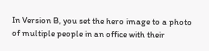In Version B, you set the hero image to a photo of multiple people in an office with their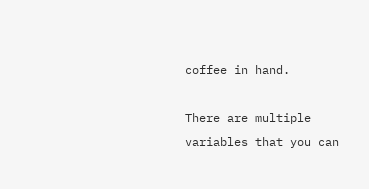coffee in hand.

There are multiple variables that you can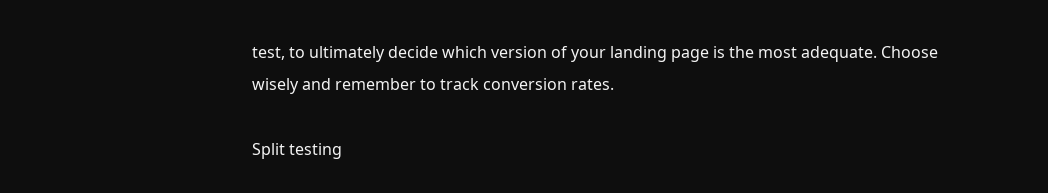test, to ultimately decide which version of your landing page is the most adequate. Choose wisely and remember to track conversion rates.

Split testing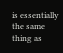is essentially the same thing as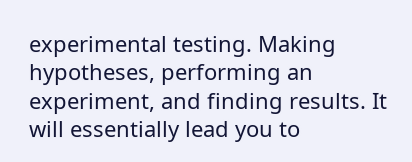experimental testing. Making hypotheses, performing an experiment, and finding results. It will essentially lead you to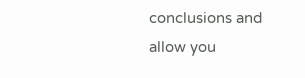conclusions and allow you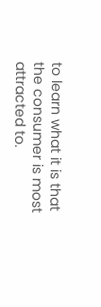to learn what it is that the consumer is most attracted to.